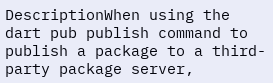DescriptionWhen using the dart pub publish command to publish a package to a third-party package server,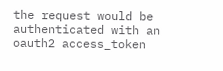the request would be authenticated with an oauth2 access_token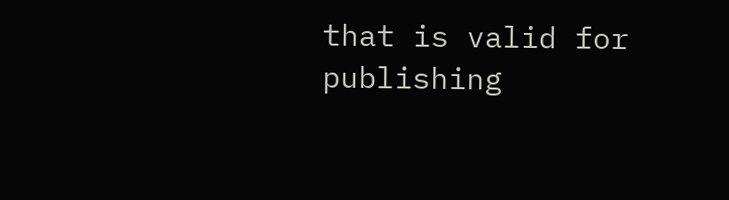that is valid for publishing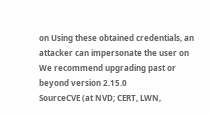on Using these obtained credentials, an attacker can impersonate the user on We recommend upgrading past or beyond version 2.15.0
SourceCVE (at NVD; CERT, LWN,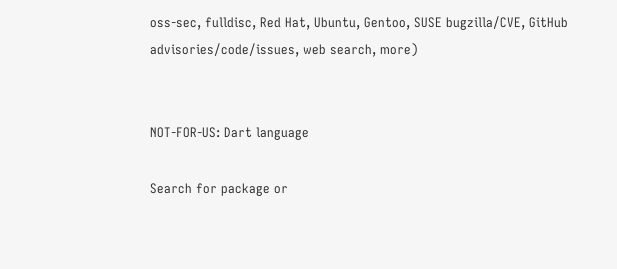oss-sec, fulldisc, Red Hat, Ubuntu, Gentoo, SUSE bugzilla/CVE, GitHub advisories/code/issues, web search, more)


NOT-FOR-US: Dart language

Search for package or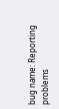bug name: Reporting problems